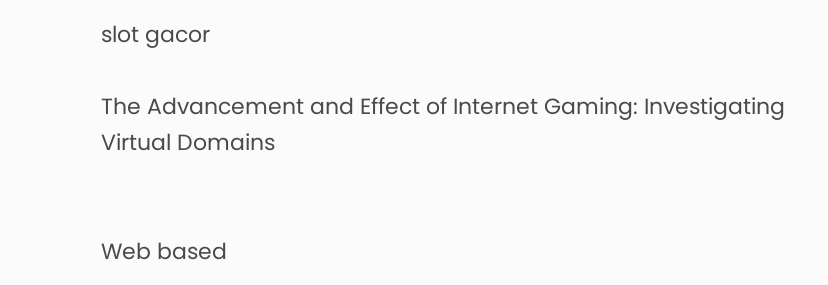slot gacor

The Advancement and Effect of Internet Gaming: Investigating Virtual Domains


Web based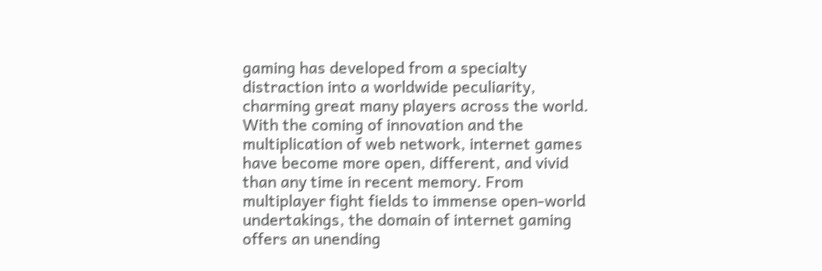gaming has developed from a specialty distraction into a worldwide peculiarity, charming great many players across the world. With the coming of innovation and the multiplication of web network, internet games have become more open, different, and vivid than any time in recent memory. From multiplayer fight fields to immense open-world undertakings, the domain of internet gaming offers an unending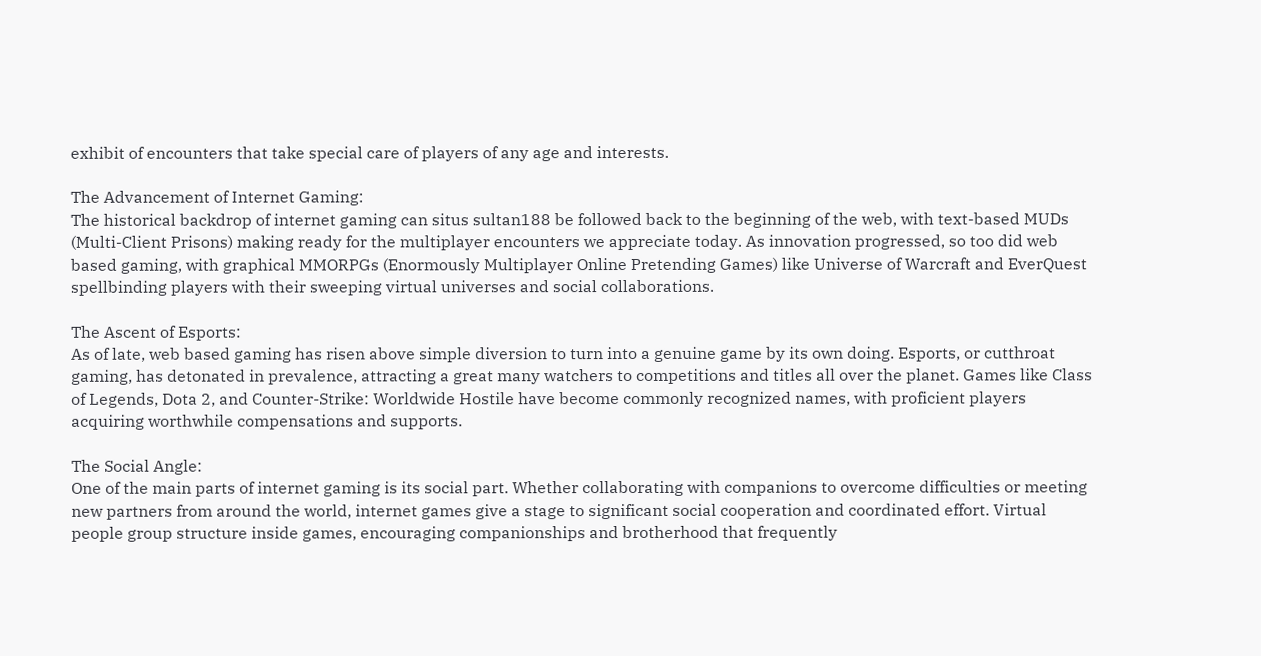exhibit of encounters that take special care of players of any age and interests.

The Advancement of Internet Gaming:
The historical backdrop of internet gaming can situs sultan188 be followed back to the beginning of the web, with text-based MUDs (Multi-Client Prisons) making ready for the multiplayer encounters we appreciate today. As innovation progressed, so too did web based gaming, with graphical MMORPGs (Enormously Multiplayer Online Pretending Games) like Universe of Warcraft and EverQuest spellbinding players with their sweeping virtual universes and social collaborations.

The Ascent of Esports:
As of late, web based gaming has risen above simple diversion to turn into a genuine game by its own doing. Esports, or cutthroat gaming, has detonated in prevalence, attracting a great many watchers to competitions and titles all over the planet. Games like Class of Legends, Dota 2, and Counter-Strike: Worldwide Hostile have become commonly recognized names, with proficient players acquiring worthwhile compensations and supports.

The Social Angle:
One of the main parts of internet gaming is its social part. Whether collaborating with companions to overcome difficulties or meeting new partners from around the world, internet games give a stage to significant social cooperation and coordinated effort. Virtual people group structure inside games, encouraging companionships and brotherhood that frequently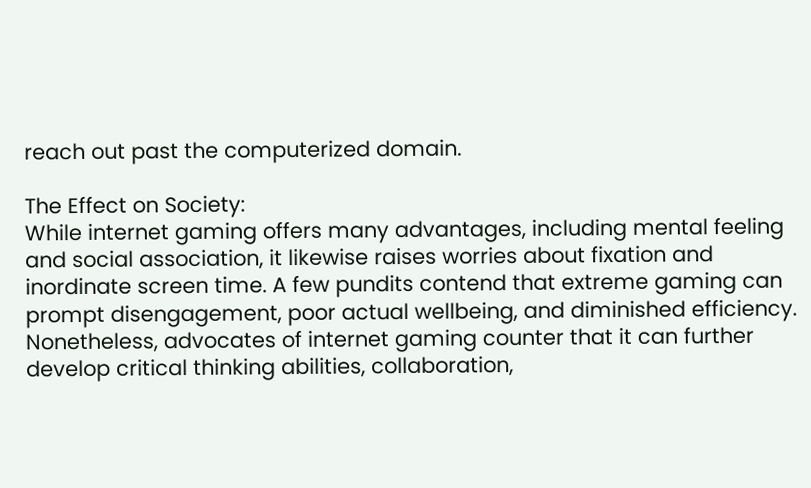reach out past the computerized domain.

The Effect on Society:
While internet gaming offers many advantages, including mental feeling and social association, it likewise raises worries about fixation and inordinate screen time. A few pundits contend that extreme gaming can prompt disengagement, poor actual wellbeing, and diminished efficiency. Nonetheless, advocates of internet gaming counter that it can further develop critical thinking abilities, collaboration,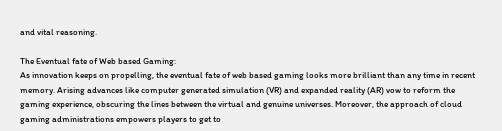and vital reasoning.

The Eventual fate of Web based Gaming:
As innovation keeps on propelling, the eventual fate of web based gaming looks more brilliant than any time in recent memory. Arising advances like computer generated simulation (VR) and expanded reality (AR) vow to reform the gaming experience, obscuring the lines between the virtual and genuine universes. Moreover, the approach of cloud gaming administrations empowers players to get to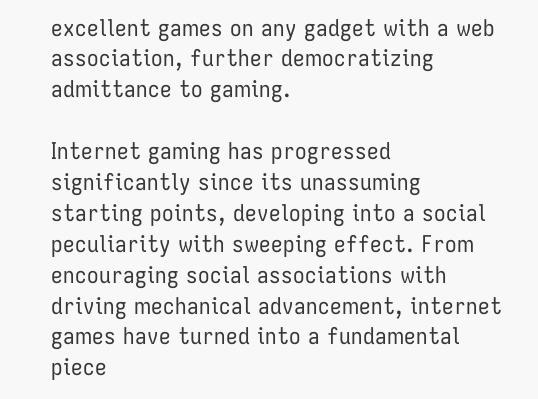excellent games on any gadget with a web association, further democratizing admittance to gaming.

Internet gaming has progressed significantly since its unassuming starting points, developing into a social peculiarity with sweeping effect. From encouraging social associations with driving mechanical advancement, internet games have turned into a fundamental piece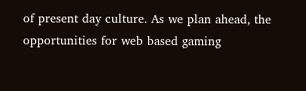of present day culture. As we plan ahead, the opportunities for web based gaming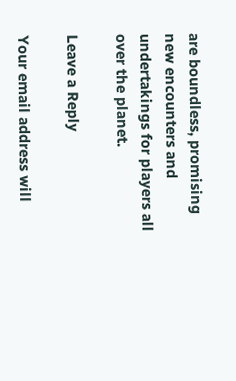are boundless, promising new encounters and undertakings for players all over the planet.

Leave a Reply

Your email address will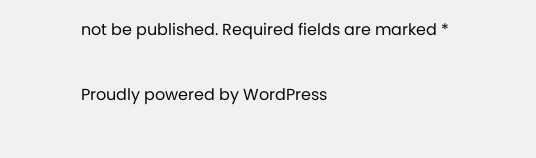not be published. Required fields are marked *

Proudly powered by WordPress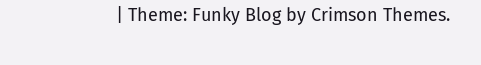| Theme: Funky Blog by Crimson Themes.